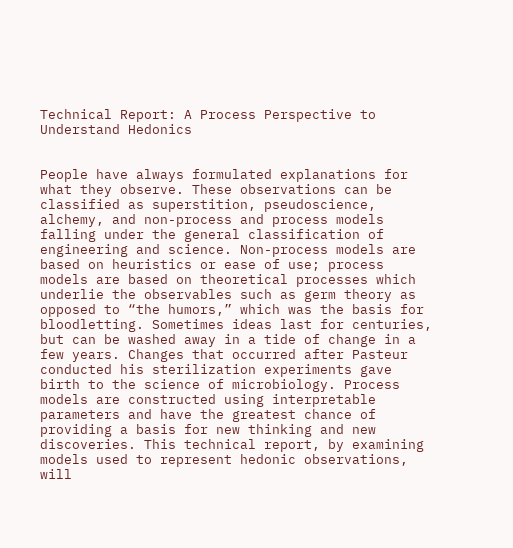Technical Report: A Process Perspective to Understand Hedonics


People have always formulated explanations for what they observe. These observations can be classified as superstition, pseudoscience, alchemy, and non-process and process models falling under the general classification of engineering and science. Non-process models are based on heuristics or ease of use; process models are based on theoretical processes which underlie the observables such as germ theory as opposed to “the humors,” which was the basis for bloodletting. Sometimes ideas last for centuries, but can be washed away in a tide of change in a few years. Changes that occurred after Pasteur conducted his sterilization experiments gave birth to the science of microbiology. Process models are constructed using interpretable parameters and have the greatest chance of providing a basis for new thinking and new discoveries. This technical report, by examining models used to represent hedonic observations, will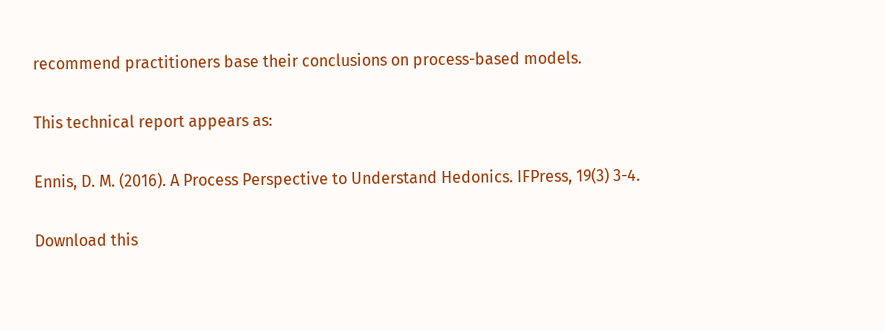recommend practitioners base their conclusions on process-based models.

This technical report appears as:

Ennis, D. M. (2016). A Process Perspective to Understand Hedonics. IFPress, 19(3) 3-4.

Download this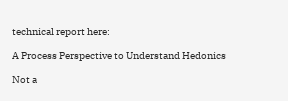technical report here:

A Process Perspective to Understand Hedonics

Not a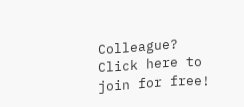Colleague? Click here to join for free!